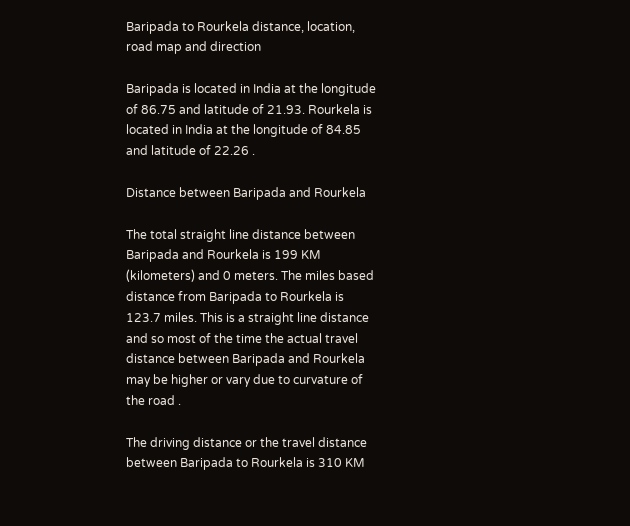Baripada to Rourkela distance, location, road map and direction

Baripada is located in India at the longitude of 86.75 and latitude of 21.93. Rourkela is located in India at the longitude of 84.85 and latitude of 22.26 .

Distance between Baripada and Rourkela

The total straight line distance between Baripada and Rourkela is 199 KM (kilometers) and 0 meters. The miles based distance from Baripada to Rourkela is 123.7 miles. This is a straight line distance and so most of the time the actual travel distance between Baripada and Rourkela may be higher or vary due to curvature of the road .

The driving distance or the travel distance between Baripada to Rourkela is 310 KM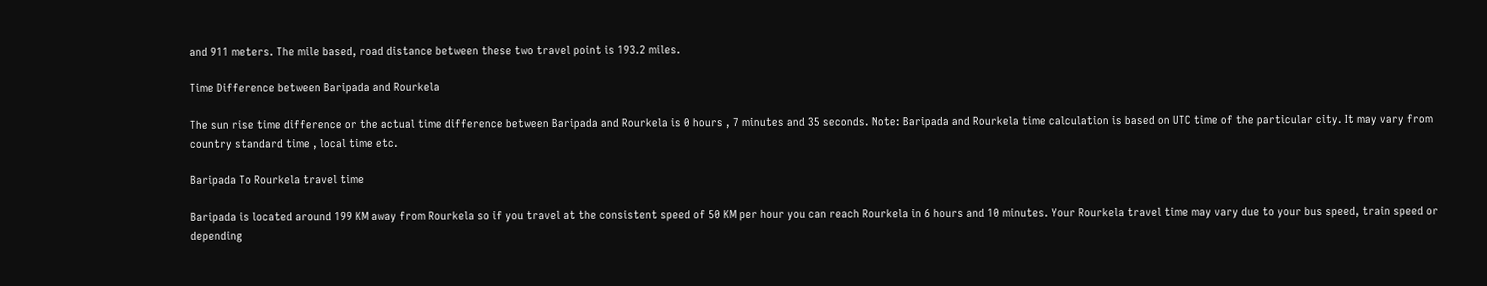and 911 meters. The mile based, road distance between these two travel point is 193.2 miles.

Time Difference between Baripada and Rourkela

The sun rise time difference or the actual time difference between Baripada and Rourkela is 0 hours , 7 minutes and 35 seconds. Note: Baripada and Rourkela time calculation is based on UTC time of the particular city. It may vary from country standard time , local time etc.

Baripada To Rourkela travel time

Baripada is located around 199 KM away from Rourkela so if you travel at the consistent speed of 50 KM per hour you can reach Rourkela in 6 hours and 10 minutes. Your Rourkela travel time may vary due to your bus speed, train speed or depending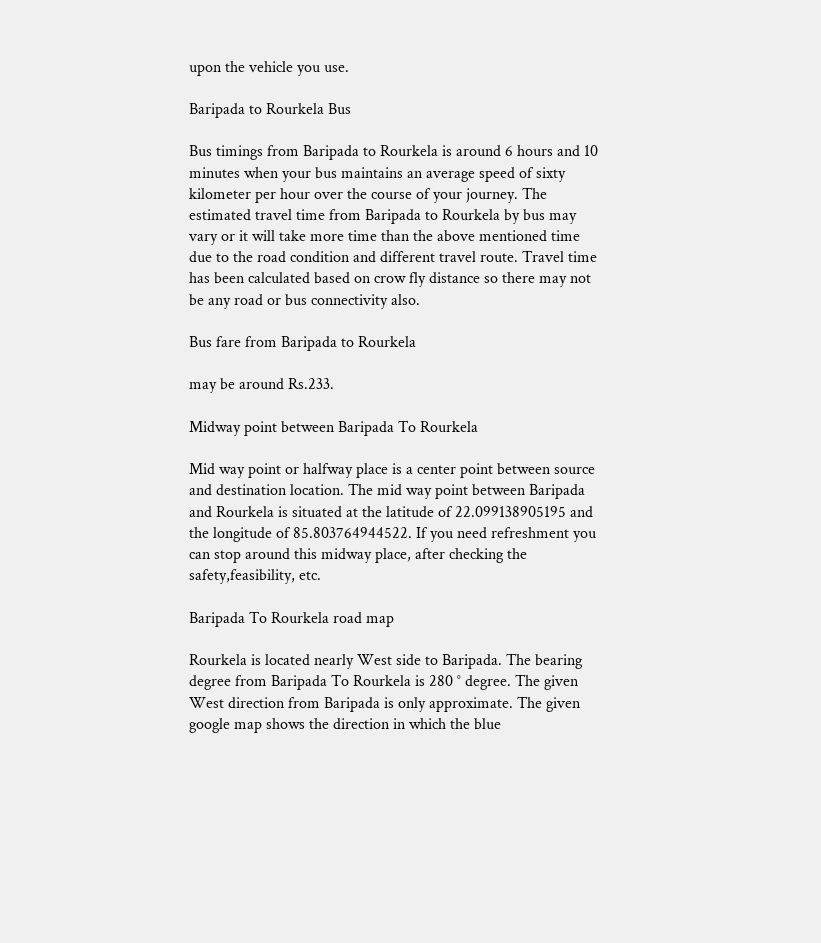upon the vehicle you use.

Baripada to Rourkela Bus

Bus timings from Baripada to Rourkela is around 6 hours and 10 minutes when your bus maintains an average speed of sixty kilometer per hour over the course of your journey. The estimated travel time from Baripada to Rourkela by bus may vary or it will take more time than the above mentioned time due to the road condition and different travel route. Travel time has been calculated based on crow fly distance so there may not be any road or bus connectivity also.

Bus fare from Baripada to Rourkela

may be around Rs.233.

Midway point between Baripada To Rourkela

Mid way point or halfway place is a center point between source and destination location. The mid way point between Baripada and Rourkela is situated at the latitude of 22.099138905195 and the longitude of 85.803764944522. If you need refreshment you can stop around this midway place, after checking the safety,feasibility, etc.

Baripada To Rourkela road map

Rourkela is located nearly West side to Baripada. The bearing degree from Baripada To Rourkela is 280 ° degree. The given West direction from Baripada is only approximate. The given google map shows the direction in which the blue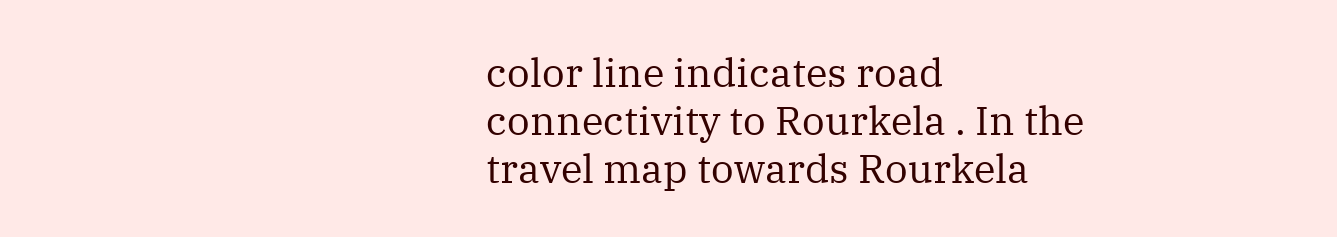color line indicates road connectivity to Rourkela . In the travel map towards Rourkela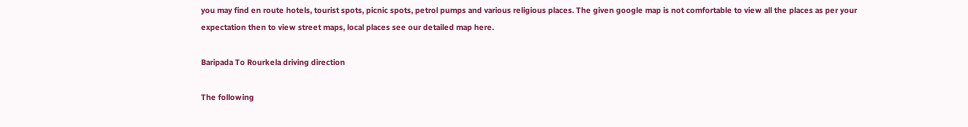you may find en route hotels, tourist spots, picnic spots, petrol pumps and various religious places. The given google map is not comfortable to view all the places as per your expectation then to view street maps, local places see our detailed map here.

Baripada To Rourkela driving direction

The following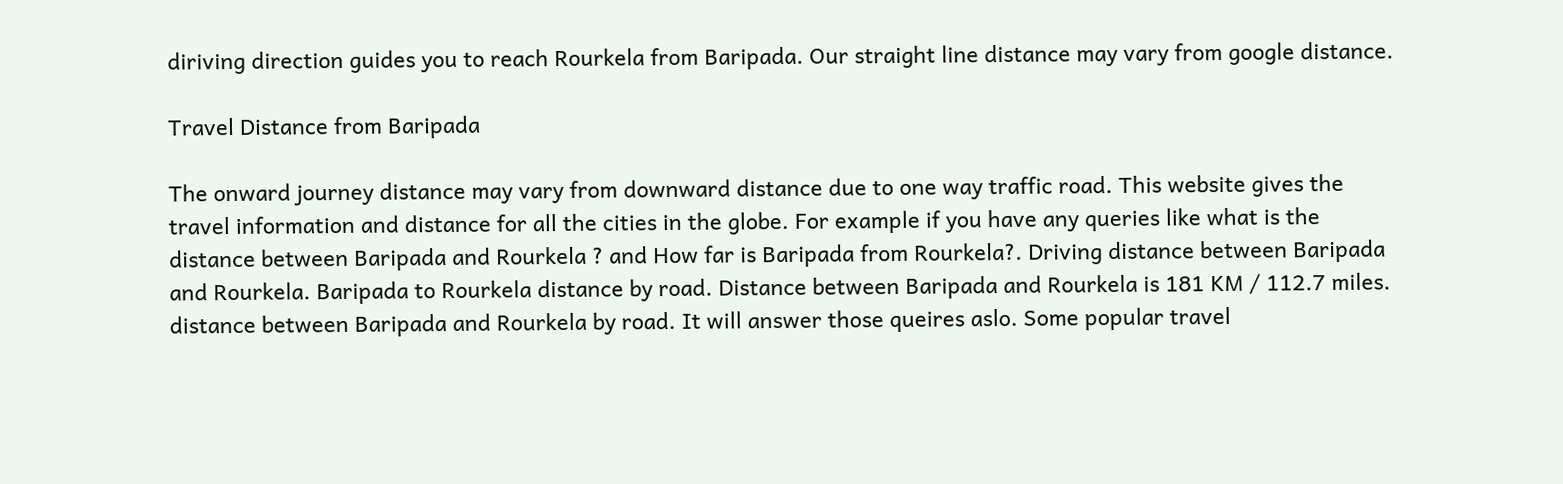diriving direction guides you to reach Rourkela from Baripada. Our straight line distance may vary from google distance.

Travel Distance from Baripada

The onward journey distance may vary from downward distance due to one way traffic road. This website gives the travel information and distance for all the cities in the globe. For example if you have any queries like what is the distance between Baripada and Rourkela ? and How far is Baripada from Rourkela?. Driving distance between Baripada and Rourkela. Baripada to Rourkela distance by road. Distance between Baripada and Rourkela is 181 KM / 112.7 miles. distance between Baripada and Rourkela by road. It will answer those queires aslo. Some popular travel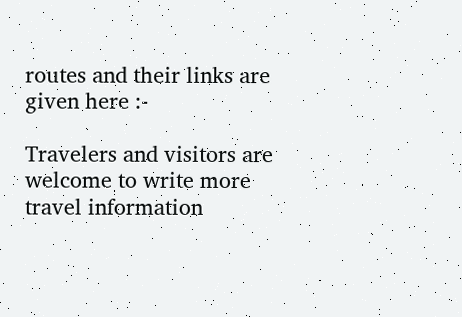routes and their links are given here :-

Travelers and visitors are welcome to write more travel information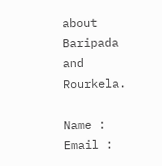about Baripada and Rourkela.

Name : Email :